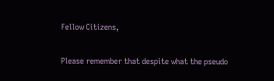Fellow Citizens,

Please remember that despite what the pseudo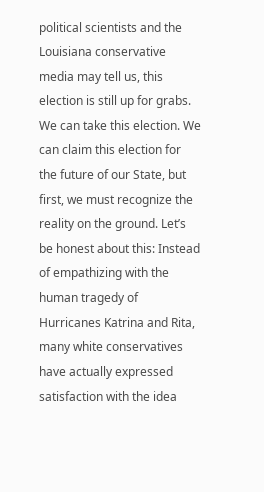political scientists and the Louisiana conservative media may tell us, this election is still up for grabs. We can take this election. We can claim this election for the future of our State, but first, we must recognize the reality on the ground. Let’s be honest about this: Instead of empathizing with the human tragedy of Hurricanes Katrina and Rita, many white conservatives have actually expressed satisfaction with the idea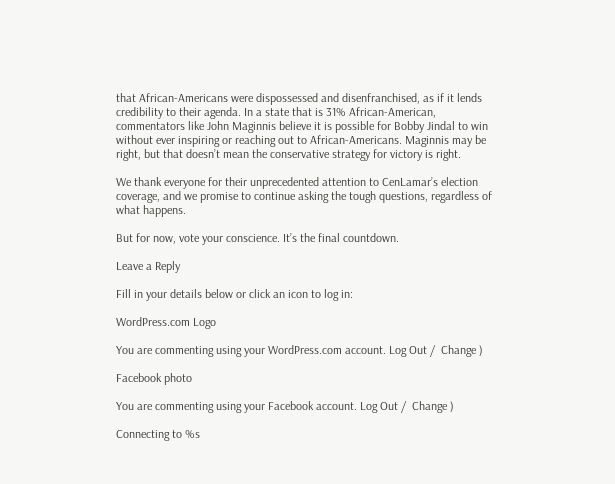that African-Americans were dispossessed and disenfranchised, as if it lends credibility to their agenda. In a state that is 31% African-American, commentators like John Maginnis believe it is possible for Bobby Jindal to win without ever inspiring or reaching out to African-Americans. Maginnis may be right, but that doesn’t mean the conservative strategy for victory is right.

We thank everyone for their unprecedented attention to CenLamar’s election coverage, and we promise to continue asking the tough questions, regardless of what happens.

But for now, vote your conscience. It’s the final countdown.

Leave a Reply

Fill in your details below or click an icon to log in:

WordPress.com Logo

You are commenting using your WordPress.com account. Log Out /  Change )

Facebook photo

You are commenting using your Facebook account. Log Out /  Change )

Connecting to %s